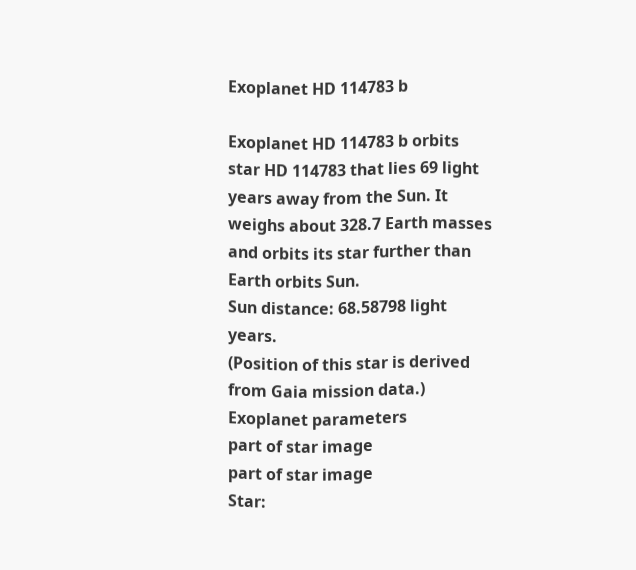Exoplanet HD 114783 b

Exoplanet HD 114783 b orbits star HD 114783 that lies 69 light years away from the Sun. It weighs about 328.7 Earth masses and orbits its star further than Earth orbits Sun.
Sun distance: 68.58798 light years.
(Position of this star is derived from Gaia mission data.)
Exoplanet parameters
part of star image
part of star image
Star: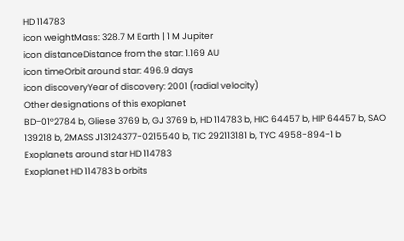HD 114783
icon weightMass: 328.7 M Earth | 1 M Jupiter
icon distanceDistance from the star: 1.169 AU
icon timeOrbit around star: 496.9 days
icon discoveryYear of discovery: 2001 (radial velocity)
Other designations of this exoplanet
BD−01°2784 b, Gliese 3769 b, GJ 3769 b, HD 114783 b, HIC 64457 b, HIP 64457 b, SAO 139218 b, 2MASS J13124377-0215540 b, TIC 292113181 b, TYC 4958-894-1 b
Exoplanets around star HD 114783
Exoplanet HD 114783 b orbits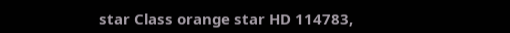star Class orange star HD 114783,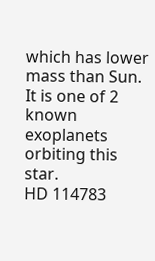which has lower mass than Sun. It is one of 2 known exoplanets orbiting this star.
HD 114783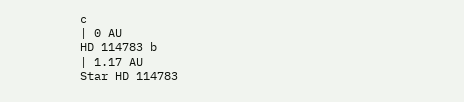c
| 0 AU
HD 114783 b
| 1.17 AU
Star HD 114783